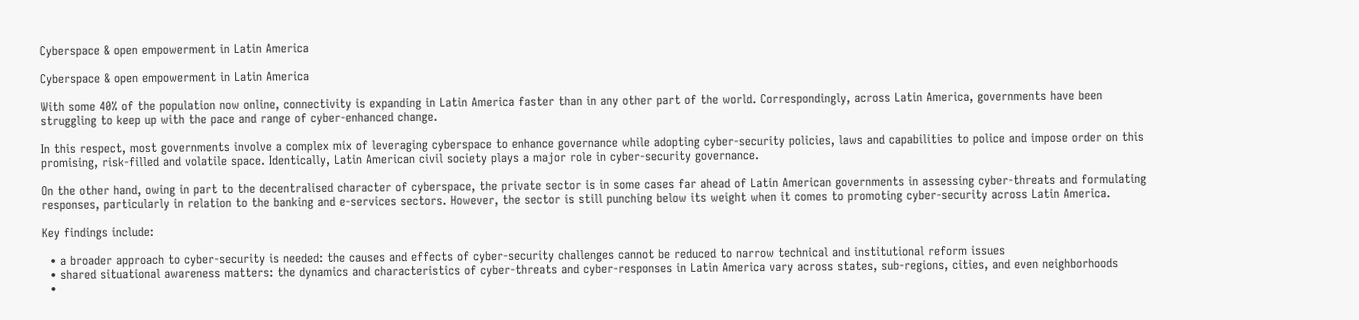Cyberspace & open empowerment in Latin America

Cyberspace & open empowerment in Latin America

With some 40% of the population now online, connectivity is expanding in Latin America faster than in any other part of the world. Correspondingly, across Latin America, governments have been struggling to keep up with the pace and range of cyber-enhanced change.

In this respect, most governments involve a complex mix of leveraging cyberspace to enhance governance while adopting cyber-security policies, laws and capabilities to police and impose order on this promising, risk-filled and volatile space. Identically, Latin American civil society plays a major role in cyber-security governance.

On the other hand, owing in part to the decentralised character of cyberspace, the private sector is in some cases far ahead of Latin American governments in assessing cyber-threats and formulating responses, particularly in relation to the banking and e-services sectors. However, the sector is still punching below its weight when it comes to promoting cyber-security across Latin America.

Key findings include:

  • a broader approach to cyber-security is needed: the causes and effects of cyber-security challenges cannot be reduced to narrow technical and institutional reform issues
  • shared situational awareness matters: the dynamics and characteristics of cyber-threats and cyber-responses in Latin America vary across states, sub-regions, cities, and even neighborhoods
  •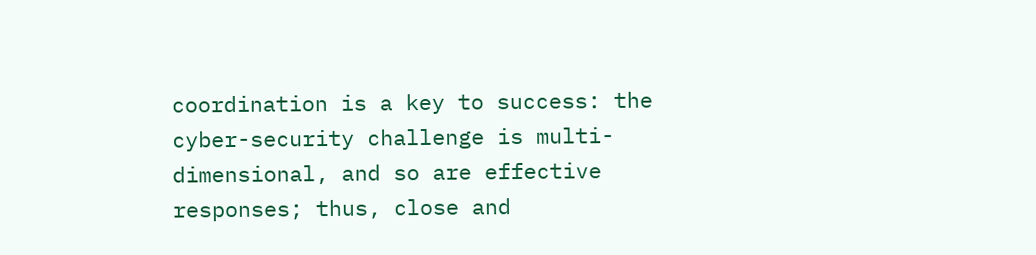coordination is a key to success: the cyber-security challenge is multi-dimensional, and so are effective responses; thus, close and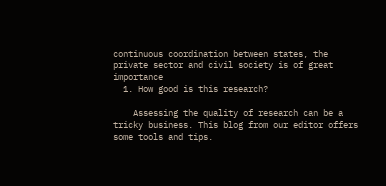continuous coordination between states, the private sector and civil society is of great importance
  1. How good is this research?

    Assessing the quality of research can be a tricky business. This blog from our editor offers some tools and tips.